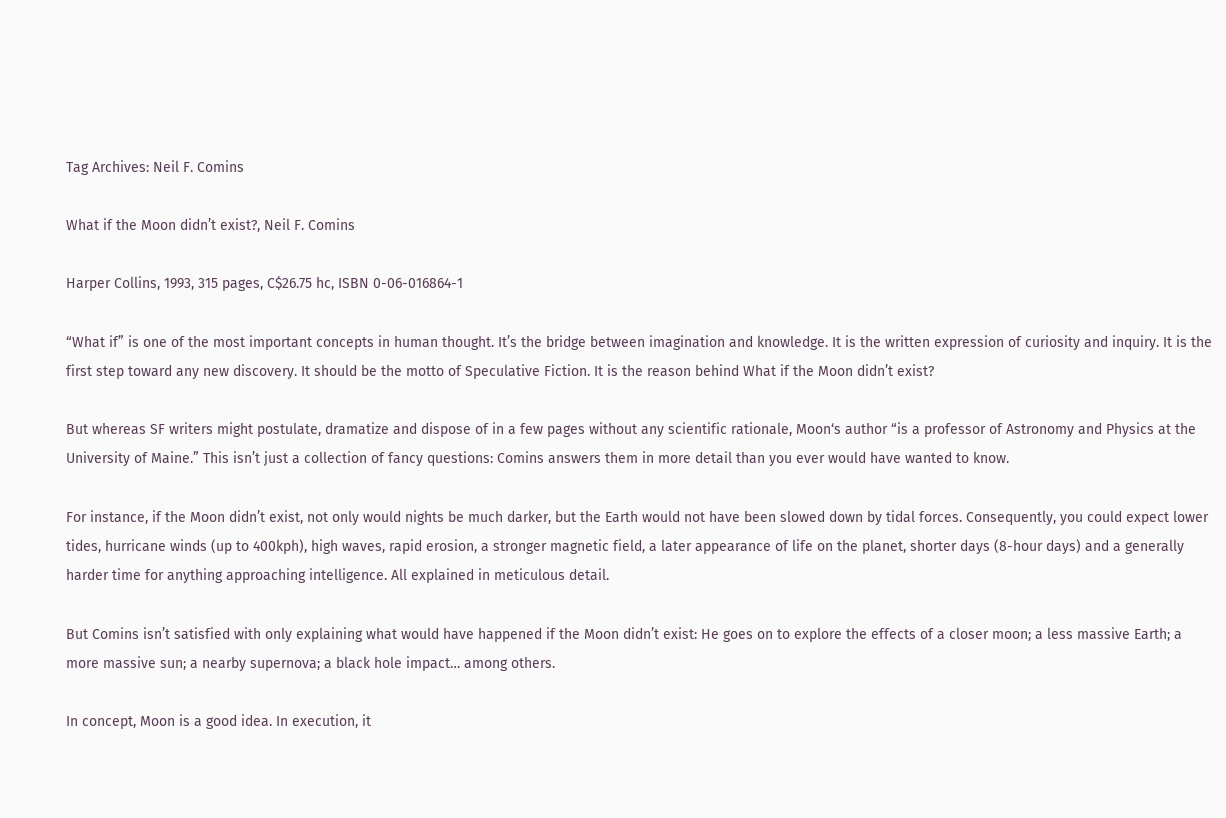Tag Archives: Neil F. Comins

What if the Moon didn’t exist?, Neil F. Comins

Harper Collins, 1993, 315 pages, C$26.75 hc, ISBN 0-06-016864-1

“What if” is one of the most important concepts in human thought. It’s the bridge between imagination and knowledge. It is the written expression of curiosity and inquiry. It is the first step toward any new discovery. It should be the motto of Speculative Fiction. It is the reason behind What if the Moon didn’t exist?

But whereas SF writers might postulate, dramatize and dispose of in a few pages without any scientific rationale, Moon‘s author “is a professor of Astronomy and Physics at the University of Maine.” This isn’t just a collection of fancy questions: Comins answers them in more detail than you ever would have wanted to know.

For instance, if the Moon didn’t exist, not only would nights be much darker, but the Earth would not have been slowed down by tidal forces. Consequently, you could expect lower tides, hurricane winds (up to 400kph), high waves, rapid erosion, a stronger magnetic field, a later appearance of life on the planet, shorter days (8-hour days) and a generally harder time for anything approaching intelligence. All explained in meticulous detail.

But Comins isn’t satisfied with only explaining what would have happened if the Moon didn’t exist: He goes on to explore the effects of a closer moon; a less massive Earth; a more massive sun; a nearby supernova; a black hole impact… among others.

In concept, Moon is a good idea. In execution, it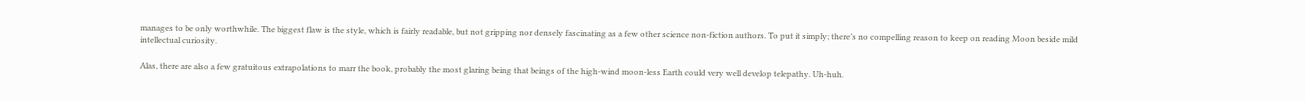manages to be only worthwhile. The biggest flaw is the style, which is fairly readable, but not gripping nor densely fascinating as a few other science non-fiction authors. To put it simply; there’s no compelling reason to keep on reading Moon beside mild intellectual curiosity.

Alas, there are also a few gratuitous extrapolations to marr the book, probably the most glaring being that beings of the high-wind moon-less Earth could very well develop telepathy. Uh-huh.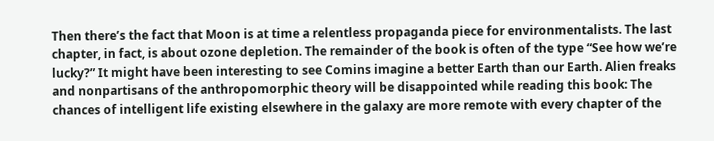Then there’s the fact that Moon is at time a relentless propaganda piece for environmentalists. The last chapter, in fact, is about ozone depletion. The remainder of the book is often of the type “See how we’re lucky?” It might have been interesting to see Comins imagine a better Earth than our Earth. Alien freaks and nonpartisans of the anthropomorphic theory will be disappointed while reading this book: The chances of intelligent life existing elsewhere in the galaxy are more remote with every chapter of the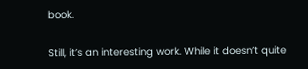book.

Still, it’s an interesting work. While it doesn’t quite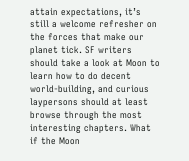attain expectations, it’s still a welcome refresher on the forces that make our planet tick. SF writers should take a look at Moon to learn how to do decent world-building, and curious laypersons should at least browse through the most interesting chapters. What if the Moon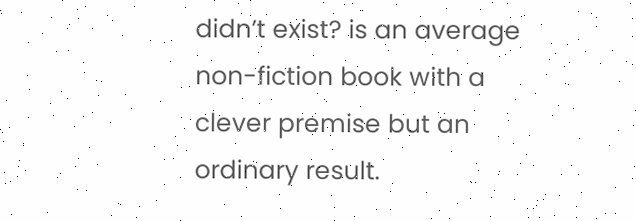didn’t exist? is an average non-fiction book with a clever premise but an ordinary result.